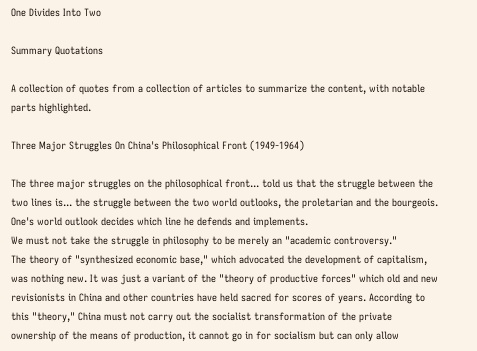One Divides Into Two

Summary Quotations

A collection of quotes from a collection of articles to summarize the content, with notable parts highlighted.

Three Major Struggles On China's Philosophical Front (1949-1964)

The three major struggles on the philosophical front... told us that the struggle between the two lines is... the struggle between the two world outlooks, the proletarian and the bourgeois. One's world outlook decides which line he defends and implements.
We must not take the struggle in philosophy to be merely an "academic controversy."
The theory of "synthesized economic base," which advocated the development of capitalism, was nothing new. It was just a variant of the "theory of productive forces" which old and new revisionists in China and other countries have held sacred for scores of years. According to this "theory," China must not carry out the socialist transformation of the private ownership of the means of production, it cannot go in for socialism but can only allow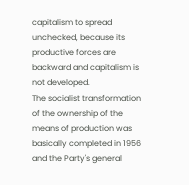capitalism to spread unchecked, because its productive forces are backward and capitalism is not developed.
The socialist transformation of the ownership of the means of production was basically completed in 1956 and the Party's general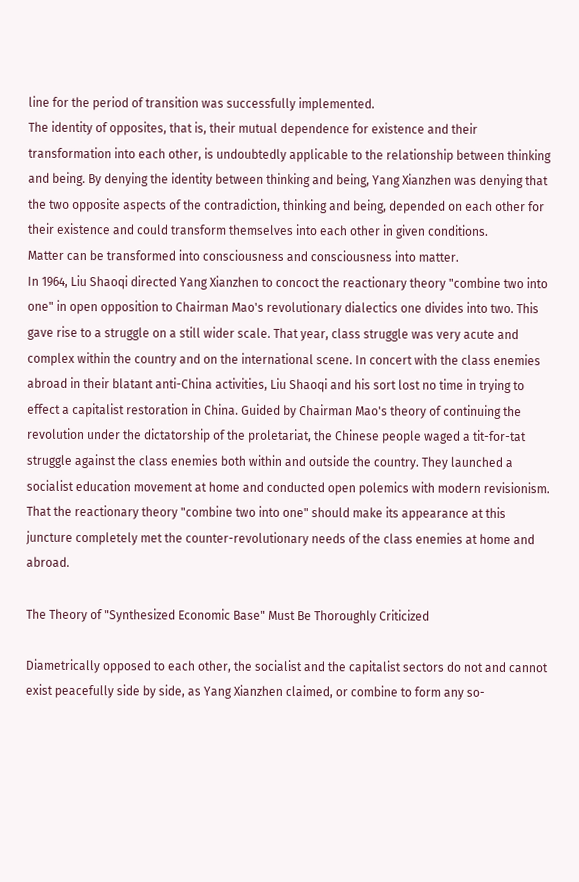line for the period of transition was successfully implemented.
The identity of opposites, that is, their mutual dependence for existence and their transformation into each other, is undoubtedly applicable to the relationship between thinking and being. By denying the identity between thinking and being, Yang Xianzhen was denying that the two opposite aspects of the contradiction, thinking and being, depended on each other for their existence and could transform themselves into each other in given conditions.
Matter can be transformed into consciousness and consciousness into matter.
In 1964, Liu Shaoqi directed Yang Xianzhen to concoct the reactionary theory "combine two into one" in open opposition to Chairman Mao's revolutionary dialectics one divides into two. This gave rise to a struggle on a still wider scale. That year, class struggle was very acute and complex within the country and on the international scene. In concert with the class enemies abroad in their blatant anti-China activities, Liu Shaoqi and his sort lost no time in trying to effect a capitalist restoration in China. Guided by Chairman Mao's theory of continuing the revolution under the dictatorship of the proletariat, the Chinese people waged a tit-for-tat struggle against the class enemies both within and outside the country. They launched a socialist education movement at home and conducted open polemics with modern revisionism. That the reactionary theory "combine two into one" should make its appearance at this juncture completely met the counter-revolutionary needs of the class enemies at home and abroad.

The Theory of "Synthesized Economic Base" Must Be Thoroughly Criticized

Diametrically opposed to each other, the socialist and the capitalist sectors do not and cannot exist peacefully side by side, as Yang Xianzhen claimed, or combine to form any so-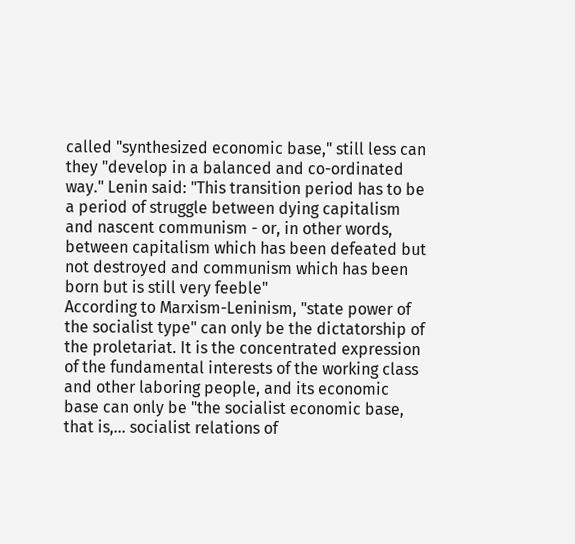called "synthesized economic base," still less can they "develop in a balanced and co-ordinated way." Lenin said: "This transition period has to be a period of struggle between dying capitalism and nascent communism - or, in other words, between capitalism which has been defeated but not destroyed and communism which has been born but is still very feeble"
According to Marxism-Leninism, "state power of the socialist type" can only be the dictatorship of the proletariat. It is the concentrated expression of the fundamental interests of the working class and other laboring people, and its economic base can only be "the socialist economic base, that is,... socialist relations of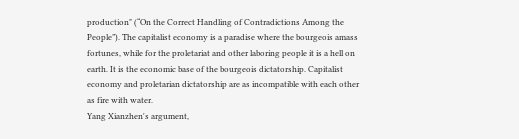production" (“On the Correct Handling of Contradictions Among the People”). The capitalist economy is a paradise where the bourgeois amass fortunes, while for the proletariat and other laboring people it is a hell on earth. It is the economic base of the bourgeois dictatorship. Capitalist economy and proletarian dictatorship are as incompatible with each other as fire with water.
Yang Xianzhen's argument,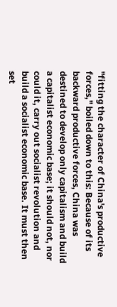"fitting the character of China's productive forces," boiled down to this: Because of its backward productive forces, China was destined to develop only capitalism and build a capitalist economic base; it should not, nor could it, carry out socialist revolution and build a socialist economic base. It must then set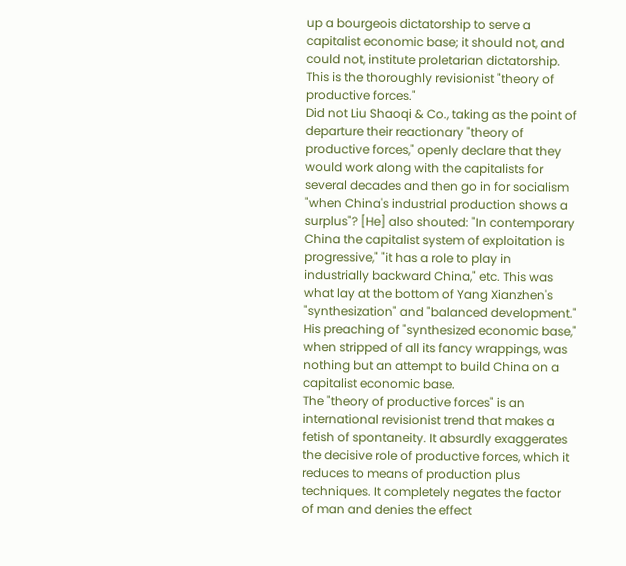up a bourgeois dictatorship to serve a capitalist economic base; it should not, and could not, institute proletarian dictatorship. This is the thoroughly revisionist "theory of productive forces."
Did not Liu Shaoqi & Co., taking as the point of departure their reactionary "theory of productive forces," openly declare that they would work along with the capitalists for several decades and then go in for socialism "when China's industrial production shows a surplus"? [He] also shouted: "In contemporary China the capitalist system of exploitation is progressive," "it has a role to play in industrially backward China," etc. This was what lay at the bottom of Yang Xianzhen's "synthesization" and "balanced development." His preaching of "synthesized economic base," when stripped of all its fancy wrappings, was nothing but an attempt to build China on a capitalist economic base.
The "theory of productive forces" is an international revisionist trend that makes a fetish of spontaneity. It absurdly exaggerates the decisive role of productive forces, which it reduces to means of production plus techniques. It completely negates the factor of man and denies the effect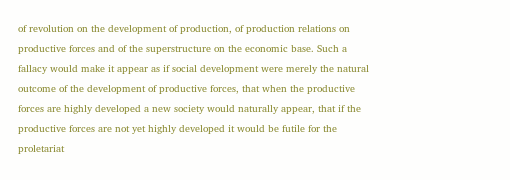of revolution on the development of production, of production relations on productive forces and of the superstructure on the economic base. Such a fallacy would make it appear as if social development were merely the natural outcome of the development of productive forces, that when the productive forces are highly developed a new society would naturally appear, that if the productive forces are not yet highly developed it would be futile for the proletariat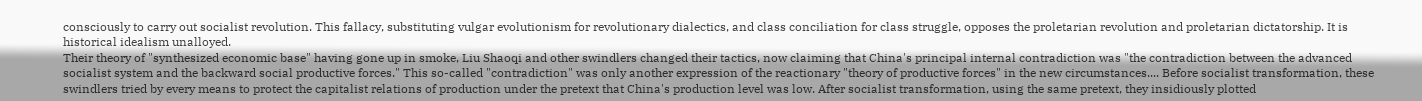consciously to carry out socialist revolution. This fallacy, substituting vulgar evolutionism for revolutionary dialectics, and class conciliation for class struggle, opposes the proletarian revolution and proletarian dictatorship. It is historical idealism unalloyed.
Their theory of "synthesized economic base" having gone up in smoke, Liu Shaoqi and other swindlers changed their tactics, now claiming that China's principal internal contradiction was "the contradiction between the advanced socialist system and the backward social productive forces." This so-called "contradiction" was only another expression of the reactionary "theory of productive forces" in the new circumstances.... Before socialist transformation, these swindlers tried by every means to protect the capitalist relations of production under the pretext that China's production level was low. After socialist transformation, using the same pretext, they insidiously plotted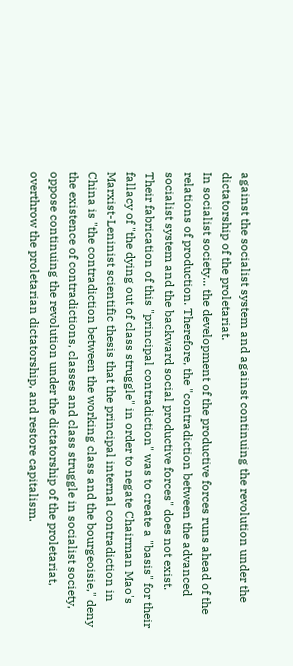against the socialist system and against continuing the revolution under the dictatorship of the proletariat.
In socialist society... the development of the productive forces runs ahead of the relations of production. Therefore, the "contradiction between the advanced socialist system and the backward social productive forces" does not exist.
Their fabrication of this "principal contradiction" was to create a "basis" for their fallacy of "the dying out of class struggle" in order to negate Chairman Mao's Marxist-Leninist scientific thesis that the principal internal contradiction in China is "the contradiction between the working class and the bourgeoisie," deny the existence of contradictions, classes and class struggle in socialist society, oppose continuing the revolution under the dictatorship of the proletariat, overthrow the proletarian dictatorship, and restore capitalism.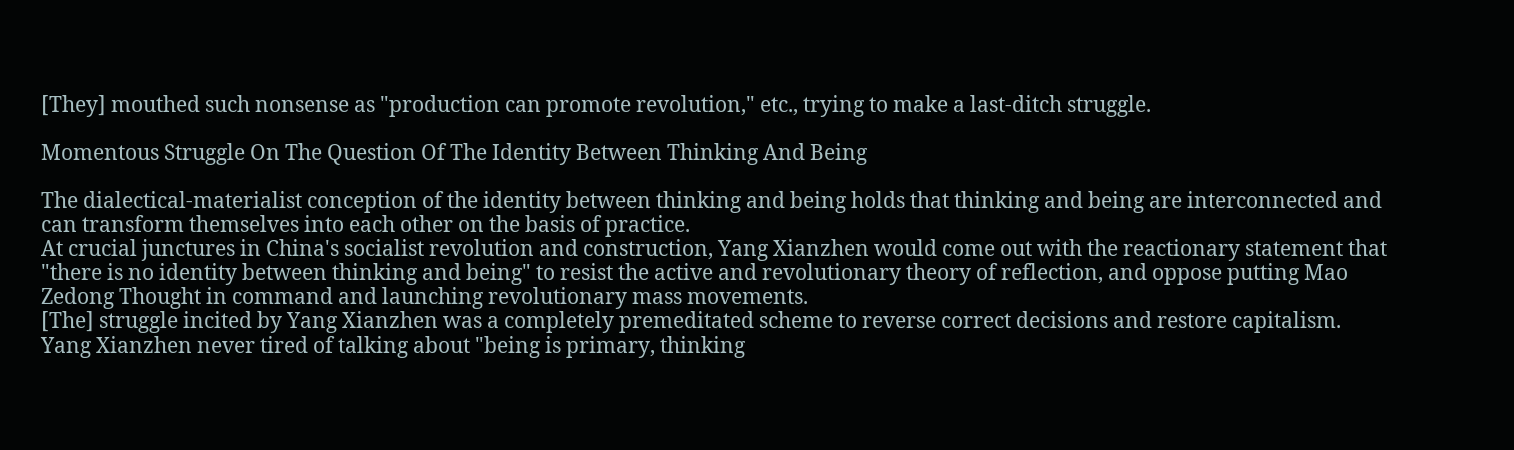[They] mouthed such nonsense as "production can promote revolution," etc., trying to make a last-ditch struggle.

Momentous Struggle On The Question Of The Identity Between Thinking And Being

The dialectical-materialist conception of the identity between thinking and being holds that thinking and being are interconnected and can transform themselves into each other on the basis of practice.
At crucial junctures in China's socialist revolution and construction, Yang Xianzhen would come out with the reactionary statement that "there is no identity between thinking and being" to resist the active and revolutionary theory of reflection, and oppose putting Mao Zedong Thought in command and launching revolutionary mass movements.
[The] struggle incited by Yang Xianzhen was a completely premeditated scheme to reverse correct decisions and restore capitalism.
Yang Xianzhen never tired of talking about "being is primary, thinking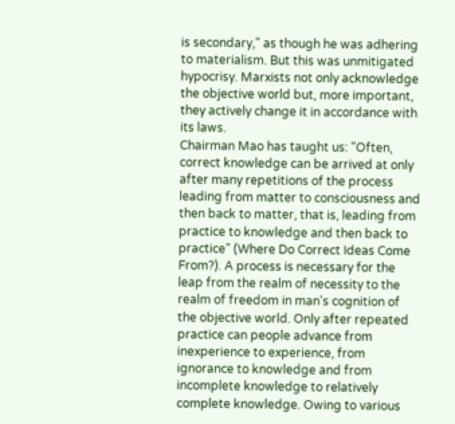is secondary," as though he was adhering to materialism. But this was unmitigated hypocrisy. Marxists not only acknowledge the objective world but, more important, they actively change it in accordance with its laws.
Chairman Mao has taught us: "Often, correct knowledge can be arrived at only after many repetitions of the process leading from matter to consciousness and then back to matter, that is, leading from practice to knowledge and then back to practice" (Where Do Correct Ideas Come From?). A process is necessary for the leap from the realm of necessity to the realm of freedom in man's cognition of the objective world. Only after repeated practice can people advance from inexperience to experience, from ignorance to knowledge and from incomplete knowledge to relatively complete knowledge. Owing to various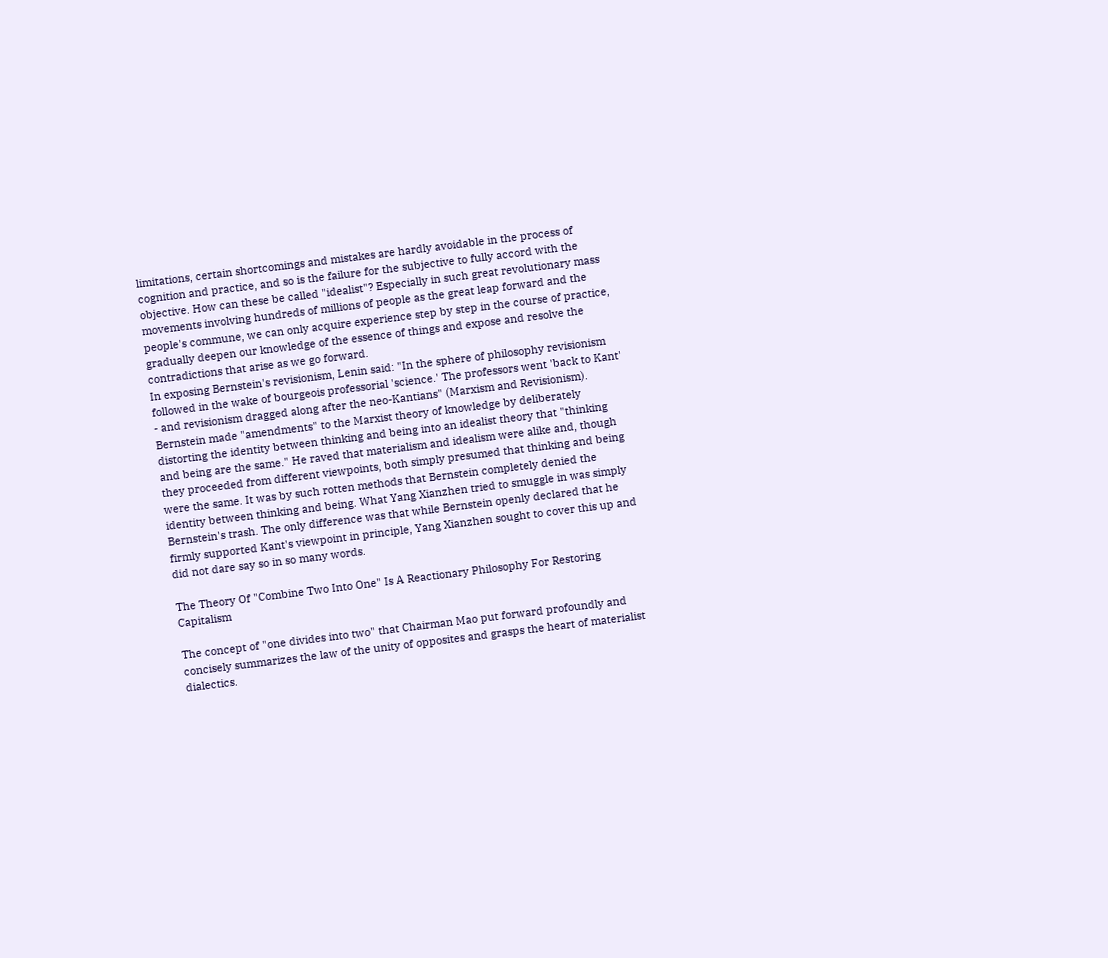limitations, certain shortcomings and mistakes are hardly avoidable in the process of cognition and practice, and so is the failure for the subjective to fully accord with the objective. How can these be called "idealist"? Especially in such great revolutionary mass movements involving hundreds of millions of people as the great leap forward and the people's commune, we can only acquire experience step by step in the course of practice, gradually deepen our knowledge of the essence of things and expose and resolve the contradictions that arise as we go forward.
In exposing Bernstein's revisionism, Lenin said: "In the sphere of philosophy revisionism followed in the wake of bourgeois professorial 'science.' The professors went 'back to Kant' - and revisionism dragged along after the neo-Kantians" (Marxism and Revisionism). Bernstein made "amendments" to the Marxist theory of knowledge by deliberately distorting the identity between thinking and being into an idealist theory that "thinking and being are the same." He raved that materialism and idealism were alike and, though they proceeded from different viewpoints, both simply presumed that thinking and being were the same. It was by such rotten methods that Bernstein completely denied the identity between thinking and being. What Yang Xianzhen tried to smuggle in was simply Bernstein's trash. The only difference was that while Bernstein openly declared that he firmly supported Kant's viewpoint in principle, Yang Xianzhen sought to cover this up and did not dare say so in so many words.

The Theory Of "Combine Two Into One" Is A Reactionary Philosophy For Restoring Capitalism

The concept of "one divides into two" that Chairman Mao put forward profoundly and concisely summarizes the law of the unity of opposites and grasps the heart of materialist dialectics.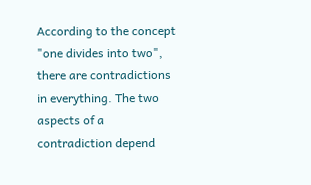According to the concept "one divides into two", there are contradictions in everything. The two aspects of a contradiction depend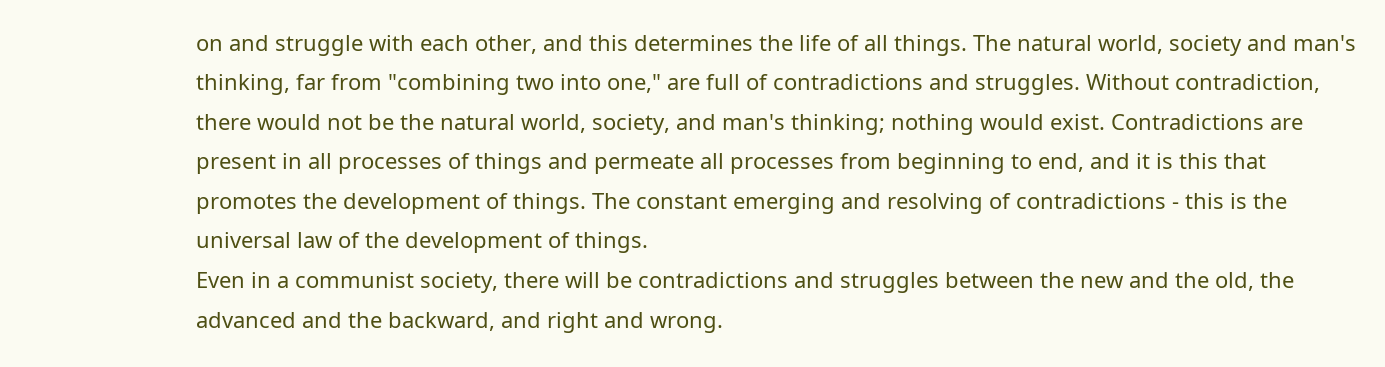on and struggle with each other, and this determines the life of all things. The natural world, society and man's thinking, far from "combining two into one," are full of contradictions and struggles. Without contradiction, there would not be the natural world, society, and man's thinking; nothing would exist. Contradictions are present in all processes of things and permeate all processes from beginning to end, and it is this that promotes the development of things. The constant emerging and resolving of contradictions - this is the universal law of the development of things.
Even in a communist society, there will be contradictions and struggles between the new and the old, the advanced and the backward, and right and wrong.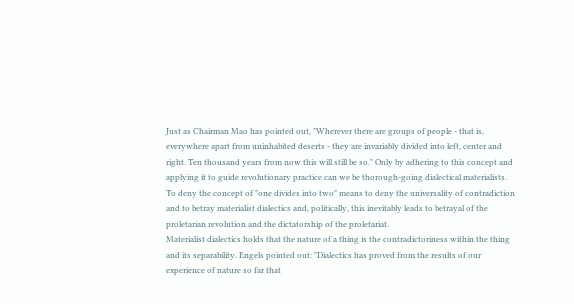Just as Chairman Mao has pointed out, "Wherever there are groups of people - that is, everywhere apart from uninhabited deserts - they are invariably divided into left, center and right. Ten thousand years from now this will still be so." Only by adhering to this concept and applying it to guide revolutionary practice can we be thorough-going dialectical materialists. To deny the concept of "one divides into two" means to deny the universality of contradiction and to betray materialist dialectics and, politically, this inevitably leads to betrayal of the proletarian revolution and the dictatorship of the proletariat.
Materialist dialectics holds that the nature of a thing is the contradictoriness within the thing and its separability. Engels pointed out: "Dialectics has proved from the results of our experience of nature so far that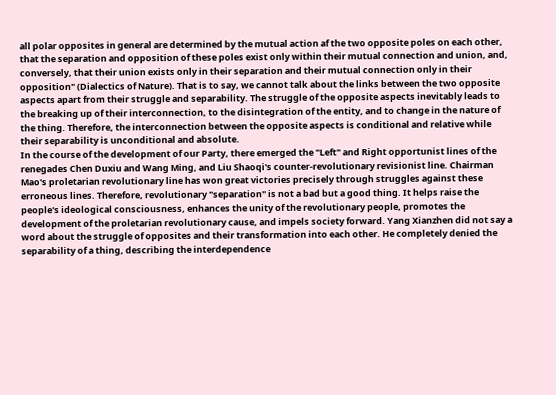all polar opposites in general are determined by the mutual action af the two opposite poles on each other, that the separation and opposition of these poles exist only within their mutual connection and union, and, conversely, that their union exists only in their separation and their mutual connection only in their opposition" (Dialectics of Nature). That is to say, we cannot talk about the links between the two opposite aspects apart from their struggle and separability. The struggle of the opposite aspects inevitably leads to the breaking up of their interconnection, to the disintegration of the entity, and to change in the nature of the thing. Therefore, the interconnection between the opposite aspects is conditional and relative while their separability is unconditional and absolute.
In the course of the development of our Party, there emerged the "Left" and Right opportunist lines of the renegades Chen Duxiu and Wang Ming, and Liu Shaoqi's counter-revolutionary revisionist line. Chairman Mao's proletarian revolutionary line has won great victories precisely through struggles against these erroneous lines. Therefore, revolutionary "separation" is not a bad but a good thing. It helps raise the people's ideological consciousness, enhances the unity of the revolutionary people, promotes the development of the proletarian revolutionary cause, and impels society forward. Yang Xianzhen did not say a word about the struggle of opposites and their transformation into each other. He completely denied the separability of a thing, describing the interdependence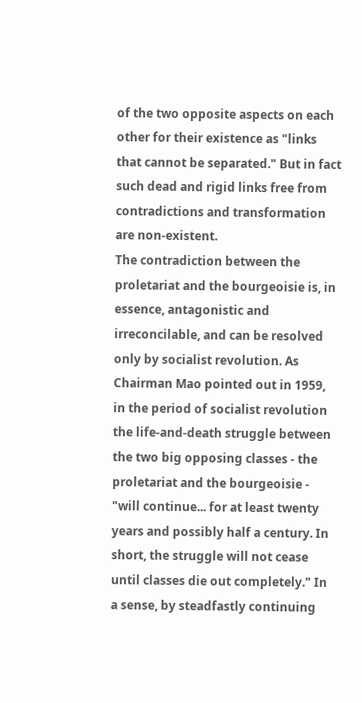of the two opposite aspects on each other for their existence as "links that cannot be separated." But in fact such dead and rigid links free from contradictions and transformation are non-existent.
The contradiction between the proletariat and the bourgeoisie is, in essence, antagonistic and irreconcilable, and can be resolved only by socialist revolution. As Chairman Mao pointed out in 1959, in the period of socialist revolution the life-and-death struggle between the two big opposing classes - the proletariat and the bourgeoisie - "will continue... for at least twenty years and possibly half a century. In short, the struggle will not cease until classes die out completely." In a sense, by steadfastly continuing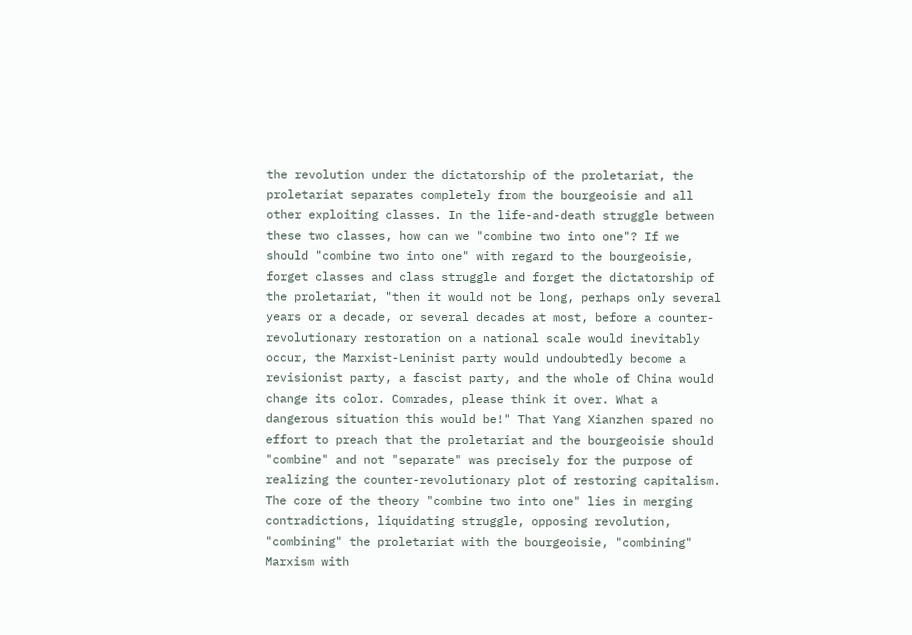the revolution under the dictatorship of the proletariat, the proletariat separates completely from the bourgeoisie and all other exploiting classes. In the life-and-death struggle between these two classes, how can we "combine two into one"? If we should "combine two into one" with regard to the bourgeoisie, forget classes and class struggle and forget the dictatorship of the proletariat, "then it would not be long, perhaps only several years or a decade, or several decades at most, before a counter-revolutionary restoration on a national scale would inevitably occur, the Marxist-Leninist party would undoubtedly become a revisionist party, a fascist party, and the whole of China would change its color. Comrades, please think it over. What a dangerous situation this would be!" That Yang Xianzhen spared no effort to preach that the proletariat and the bourgeoisie should "combine" and not "separate" was precisely for the purpose of realizing the counter-revolutionary plot of restoring capitalism.
The core of the theory "combine two into one" lies in merging contradictions, liquidating struggle, opposing revolution, "combining" the proletariat with the bourgeoisie, "combining" Marxism with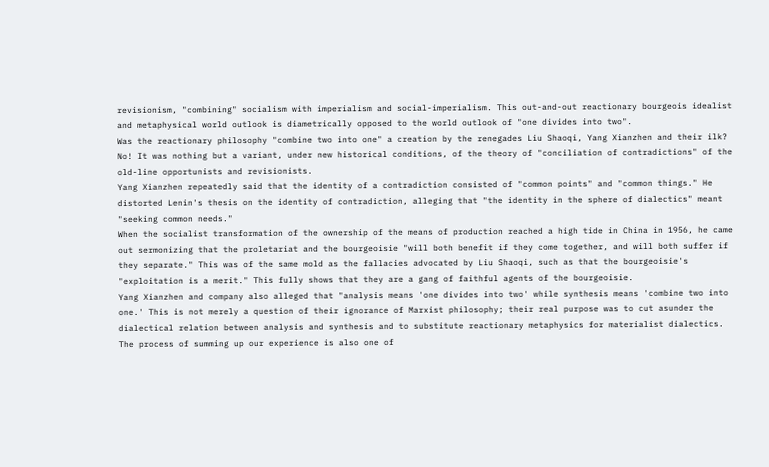revisionism, "combining" socialism with imperialism and social-imperialism. This out-and-out reactionary bourgeois idealist and metaphysical world outlook is diametrically opposed to the world outlook of "one divides into two".
Was the reactionary philosophy "combine two into one" a creation by the renegades Liu Shaoqi, Yang Xianzhen and their ilk? No! It was nothing but a variant, under new historical conditions, of the theory of "conciliation of contradictions" of the old-line opportunists and revisionists.
Yang Xianzhen repeatedly said that the identity of a contradiction consisted of "common points" and "common things." He distorted Lenin's thesis on the identity of contradiction, alleging that "the identity in the sphere of dialectics" meant "seeking common needs."
When the socialist transformation of the ownership of the means of production reached a high tide in China in 1956, he came out sermonizing that the proletariat and the bourgeoisie "will both benefit if they come together, and will both suffer if they separate." This was of the same mold as the fallacies advocated by Liu Shaoqi, such as that the bourgeoisie's "exploitation is a merit." This fully shows that they are a gang of faithful agents of the bourgeoisie.
Yang Xianzhen and company also alleged that "analysis means 'one divides into two' while synthesis means 'combine two into one.' This is not merely a question of their ignorance of Marxist philosophy; their real purpose was to cut asunder the dialectical relation between analysis and synthesis and to substitute reactionary metaphysics for materialist dialectics.
The process of summing up our experience is also one of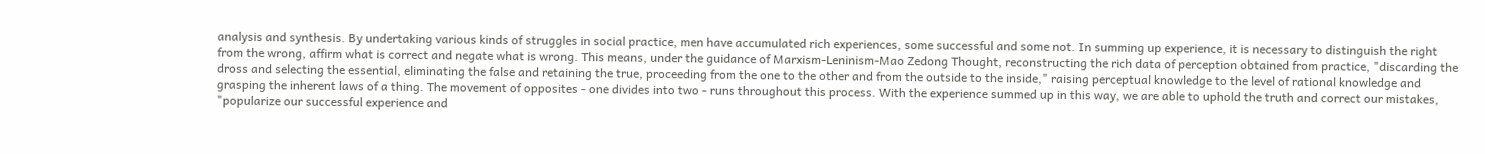analysis and synthesis. By undertaking various kinds of struggles in social practice, men have accumulated rich experiences, some successful and some not. In summing up experience, it is necessary to distinguish the right from the wrong, affirm what is correct and negate what is wrong. This means, under the guidance of Marxism-Leninism-Mao Zedong Thought, reconstructing the rich data of perception obtained from practice, "discarding the dross and selecting the essential, eliminating the false and retaining the true, proceeding from the one to the other and from the outside to the inside," raising perceptual knowledge to the level of rational knowledge and grasping the inherent laws of a thing. The movement of opposites - one divides into two - runs throughout this process. With the experience summed up in this way, we are able to uphold the truth and correct our mistakes, "popularize our successful experience and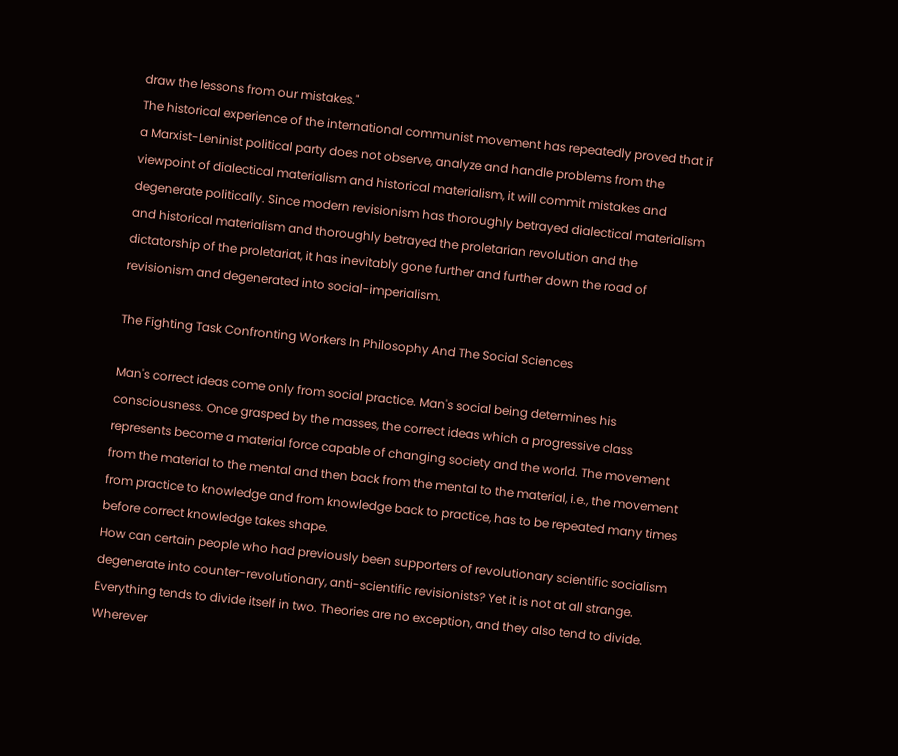draw the lessons from our mistakes."
The historical experience of the international communist movement has repeatedly proved that if a Marxist-Leninist political party does not observe, analyze and handle problems from the viewpoint of dialectical materialism and historical materialism, it will commit mistakes and degenerate politically. Since modern revisionism has thoroughly betrayed dialectical materialism and historical materialism and thoroughly betrayed the proletarian revolution and the dictatorship of the proletariat, it has inevitably gone further and further down the road of revisionism and degenerated into social-imperialism.

The Fighting Task Confronting Workers In Philosophy And The Social Sciences

Man's correct ideas come only from social practice. Man's social being determines his consciousness. Once grasped by the masses, the correct ideas which a progressive class represents become a material force capable of changing society and the world. The movement from the material to the mental and then back from the mental to the material, i.e., the movement from practice to knowledge and from knowledge back to practice, has to be repeated many times before correct knowledge takes shape.
How can certain people who had previously been supporters of revolutionary scientific socialism degenerate into counter-revolutionary, anti-scientific revisionists? Yet it is not at all strange. Everything tends to divide itself in two. Theories are no exception, and they also tend to divide. Wherever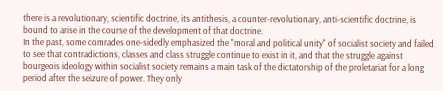there is a revolutionary, scientific doctrine, its antithesis, a counter-revolutionary, anti-scientific doctrine, is bound to arise in the course of the development of that doctrine.
In the past, some comrades one-sidedly emphasized the "moral and political unity" of socialist society and failed to see that contradictions, classes and class struggle continue to exist in it, and that the struggle against bourgeois ideology within socialist society remains a main task of the dictatorship of the proletariat for a long period after the seizure of power. They only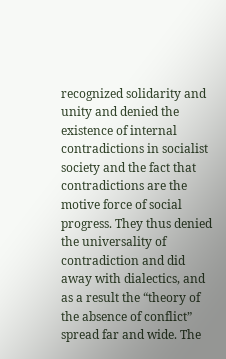recognized solidarity and unity and denied the existence of internal contradictions in socialist society and the fact that contradictions are the motive force of social progress. They thus denied the universality of contradiction and did away with dialectics, and as a result the “theory of the absence of conflict” spread far and wide. The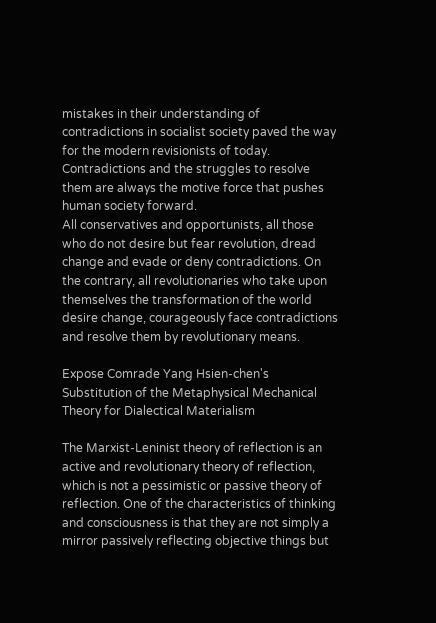mistakes in their understanding of contradictions in socialist society paved the way for the modern revisionists of today.
Contradictions and the struggles to resolve them are always the motive force that pushes human society forward.
All conservatives and opportunists, all those who do not desire but fear revolution, dread change and evade or deny contradictions. On the contrary, all revolutionaries who take upon themselves the transformation of the world desire change, courageously face contradictions and resolve them by revolutionary means.

Expose Comrade Yang Hsien-chen's Substitution of the Metaphysical Mechanical Theory for Dialectical Materialism

The Marxist-Leninist theory of reflection is an active and revolutionary theory of reflection, which is not a pessimistic or passive theory of reflection. One of the characteristics of thinking and consciousness is that they are not simply a mirror passively reflecting objective things but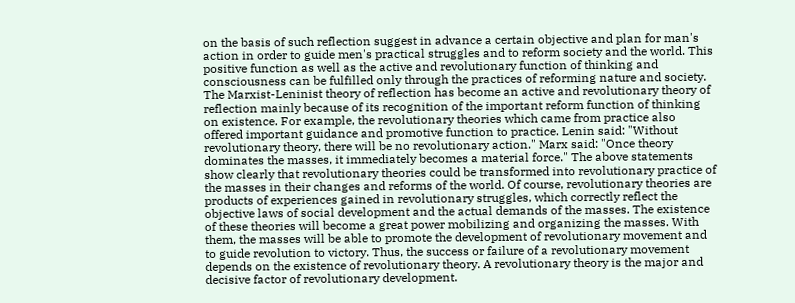on the basis of such reflection suggest in advance a certain objective and plan for man's action in order to guide men's practical struggles and to reform society and the world. This positive function as well as the active and revolutionary function of thinking and consciousness can be fulfilled only through the practices of reforming nature and society.
The Marxist-Leninist theory of reflection has become an active and revolutionary theory of reflection mainly because of its recognition of the important reform function of thinking on existence. For example, the revolutionary theories which came from practice also offered important guidance and promotive function to practice. Lenin said: "Without revolutionary theory, there will be no revolutionary action." Marx said: "Once theory dominates the masses, it immediately becomes a material force." The above statements show clearly that revolutionary theories could be transformed into revolutionary practice of the masses in their changes and reforms of the world. Of course, revolutionary theories are products of experiences gained in revolutionary struggles, which correctly reflect the objective laws of social development and the actual demands of the masses. The existence of these theories will become a great power mobilizing and organizing the masses. With them, the masses will be able to promote the development of revolutionary movement and to guide revolution to victory. Thus, the success or failure of a revolutionary movement depends on the existence of revolutionary theory. A revolutionary theory is the major and decisive factor of revolutionary development.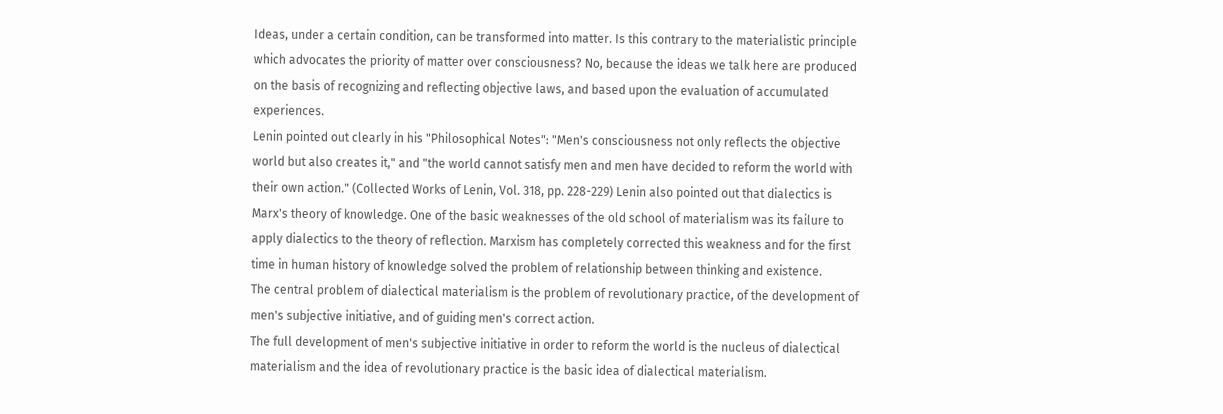Ideas, under a certain condition, can be transformed into matter. Is this contrary to the materialistic principle which advocates the priority of matter over consciousness? No, because the ideas we talk here are produced on the basis of recognizing and reflecting objective laws, and based upon the evaluation of accumulated experiences.
Lenin pointed out clearly in his "Philosophical Notes": "Men's consciousness not only reflects the objective world but also creates it," and "the world cannot satisfy men and men have decided to reform the world with their own action." (Collected Works of Lenin, Vol. 318, pp. 228-229) Lenin also pointed out that dialectics is Marx's theory of knowledge. One of the basic weaknesses of the old school of materialism was its failure to apply dialectics to the theory of reflection. Marxism has completely corrected this weakness and for the first time in human history of knowledge solved the problem of relationship between thinking and existence.
The central problem of dialectical materialism is the problem of revolutionary practice, of the development of men's subjective initiative, and of guiding men's correct action.
The full development of men's subjective initiative in order to reform the world is the nucleus of dialectical materialism and the idea of revolutionary practice is the basic idea of dialectical materialism.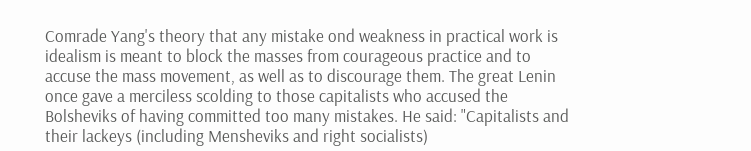Comrade Yang's theory that any mistake ond weakness in practical work is idealism is meant to block the masses from courageous practice and to accuse the mass movement, as well as to discourage them. The great Lenin once gave a merciless scolding to those capitalists who accused the Bolsheviks of having committed too many mistakes. He said: "Capitalists and their lackeys (including Mensheviks and right socialists)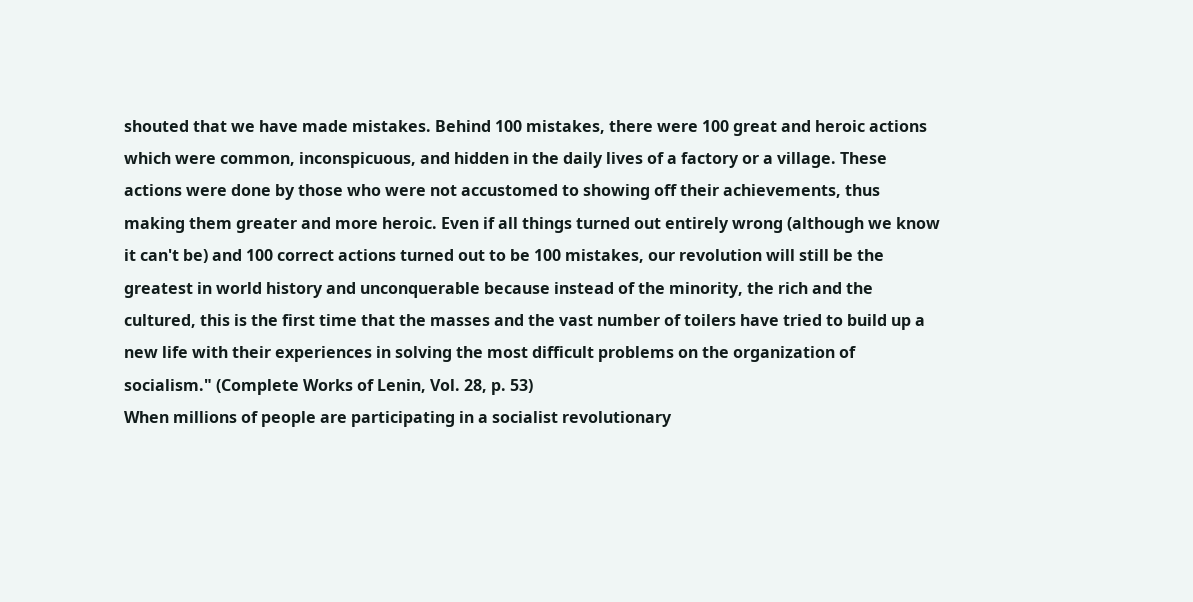shouted that we have made mistakes. Behind 100 mistakes, there were 100 great and heroic actions which were common, inconspicuous, and hidden in the daily lives of a factory or a village. These actions were done by those who were not accustomed to showing off their achievements, thus making them greater and more heroic. Even if all things turned out entirely wrong (although we know it can't be) and 100 correct actions turned out to be 100 mistakes, our revolution will still be the greatest in world history and unconquerable because instead of the minority, the rich and the cultured, this is the first time that the masses and the vast number of toilers have tried to build up a new life with their experiences in solving the most difficult problems on the organization of socialism." (Complete Works of Lenin, Vol. 28, p. 53)
When millions of people are participating in a socialist revolutionary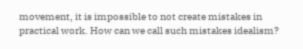movement, it is impossible to not create mistakes in practical work. How can we call such mistakes idealism?